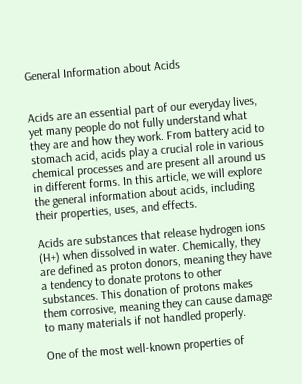General Information about Acids


Acids are an essential part of our everyday lives, yet many people do not fully understand what they are and how they work. From battery acid to stomach acid, acids play a crucial role in various chemical processes and are present all around us in different forms. In this article, we will explore the general information about acids, including their properties, uses, and effects.

Acids are substances that release hydrogen ions (H+) when dissolved in water. Chemically, they are defined as proton donors, meaning they have a tendency to donate protons to other substances. This donation of protons makes them corrosive, meaning they can cause damage to many materials if not handled properly.

One of the most well-known properties of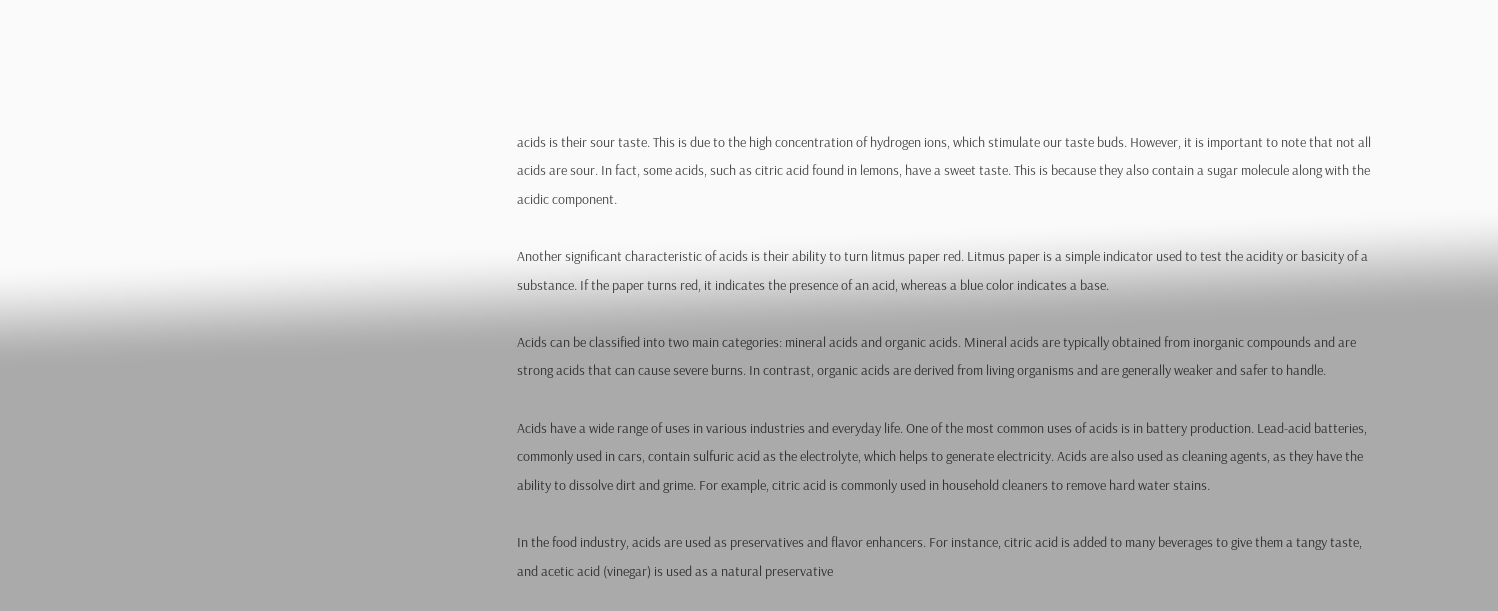acids is their sour taste. This is due to the high concentration of hydrogen ions, which stimulate our taste buds. However, it is important to note that not all acids are sour. In fact, some acids, such as citric acid found in lemons, have a sweet taste. This is because they also contain a sugar molecule along with the acidic component.

Another significant characteristic of acids is their ability to turn litmus paper red. Litmus paper is a simple indicator used to test the acidity or basicity of a substance. If the paper turns red, it indicates the presence of an acid, whereas a blue color indicates a base.

Acids can be classified into two main categories: mineral acids and organic acids. Mineral acids are typically obtained from inorganic compounds and are strong acids that can cause severe burns. In contrast, organic acids are derived from living organisms and are generally weaker and safer to handle.

Acids have a wide range of uses in various industries and everyday life. One of the most common uses of acids is in battery production. Lead-acid batteries, commonly used in cars, contain sulfuric acid as the electrolyte, which helps to generate electricity. Acids are also used as cleaning agents, as they have the ability to dissolve dirt and grime. For example, citric acid is commonly used in household cleaners to remove hard water stains.

In the food industry, acids are used as preservatives and flavor enhancers. For instance, citric acid is added to many beverages to give them a tangy taste, and acetic acid (vinegar) is used as a natural preservative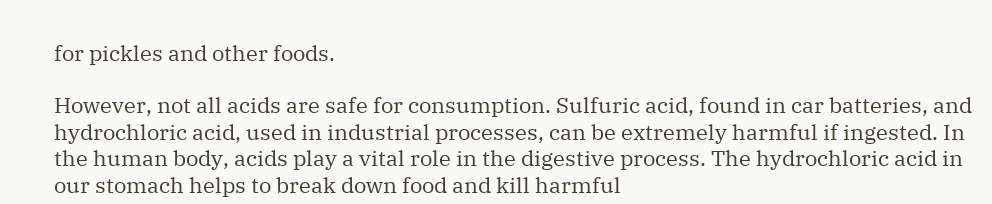for pickles and other foods.

However, not all acids are safe for consumption. Sulfuric acid, found in car batteries, and hydrochloric acid, used in industrial processes, can be extremely harmful if ingested. In the human body, acids play a vital role in the digestive process. The hydrochloric acid in our stomach helps to break down food and kill harmful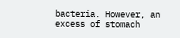bacteria. However, an excess of stomach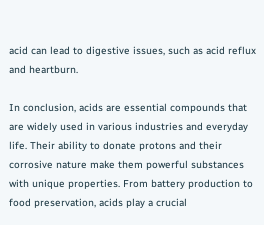acid can lead to digestive issues, such as acid reflux and heartburn.

In conclusion, acids are essential compounds that are widely used in various industries and everyday life. Their ability to donate protons and their corrosive nature make them powerful substances with unique properties. From battery production to food preservation, acids play a crucial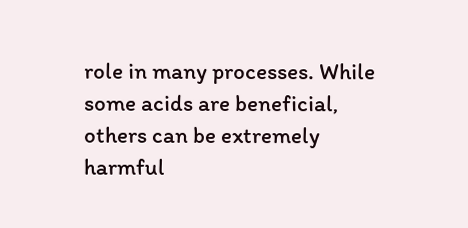role in many processes. While some acids are beneficial, others can be extremely harmful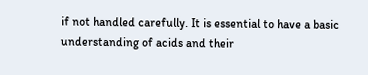if not handled carefully. It is essential to have a basic understanding of acids and their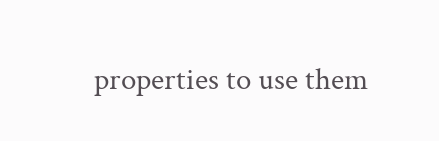properties to use them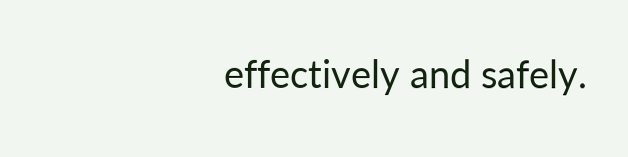effectively and safely.